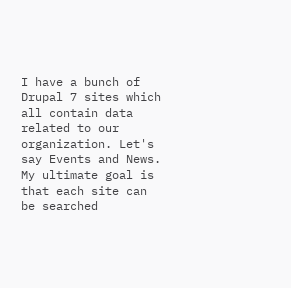I have a bunch of Drupal 7 sites which all contain data related to our organization. Let's say Events and News. My ultimate goal is that each site can be searched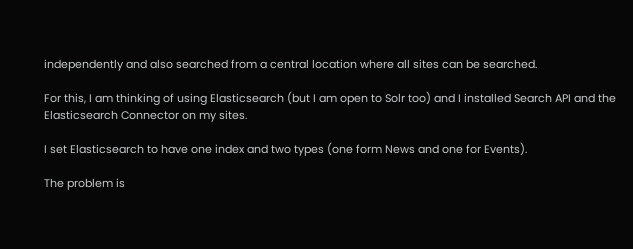independently and also searched from a central location where all sites can be searched.

For this, I am thinking of using Elasticsearch (but I am open to Solr too) and I installed Search API and the Elasticsearch Connector on my sites.

I set Elasticsearch to have one index and two types (one form News and one for Events).

The problem is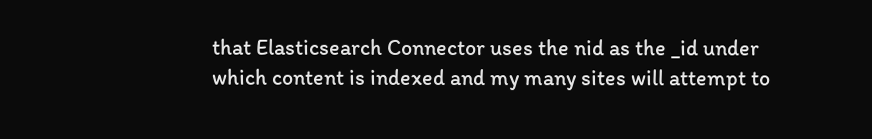that Elasticsearch Connector uses the nid as the _id under which content is indexed and my many sites will attempt to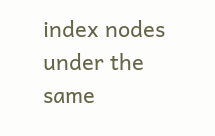index nodes under the same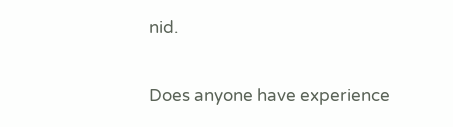nid.

Does anyone have experience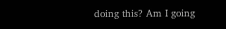doing this? Am I going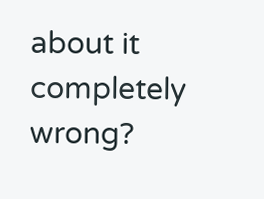about it completely wrong?